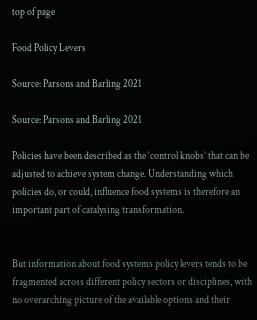top of page

Food Policy Levers

Source: Parsons and Barling 2021

Source: Parsons and Barling 2021

Policies have been described as the ‘control knobs’ that can be adjusted to achieve system change. Understanding which policies do, or could, influence food systems is therefore an important part of catalysing transformation.


But information about food systems policy levers tends to be fragmented across different policy sectors or disciplines, with no overarching picture of the available options and their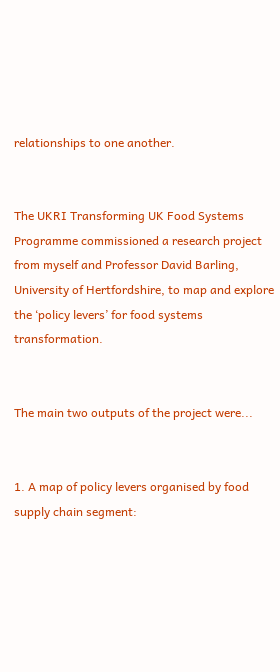relationships to one another.


The UKRI Transforming UK Food Systems Programme commissioned a research project from myself and Professor David Barling, University of Hertfordshire, to map and explore the ‘policy levers’ for food systems transformation.


The main two outputs of the project were...


1. A map of policy levers organised by food supply chain segment: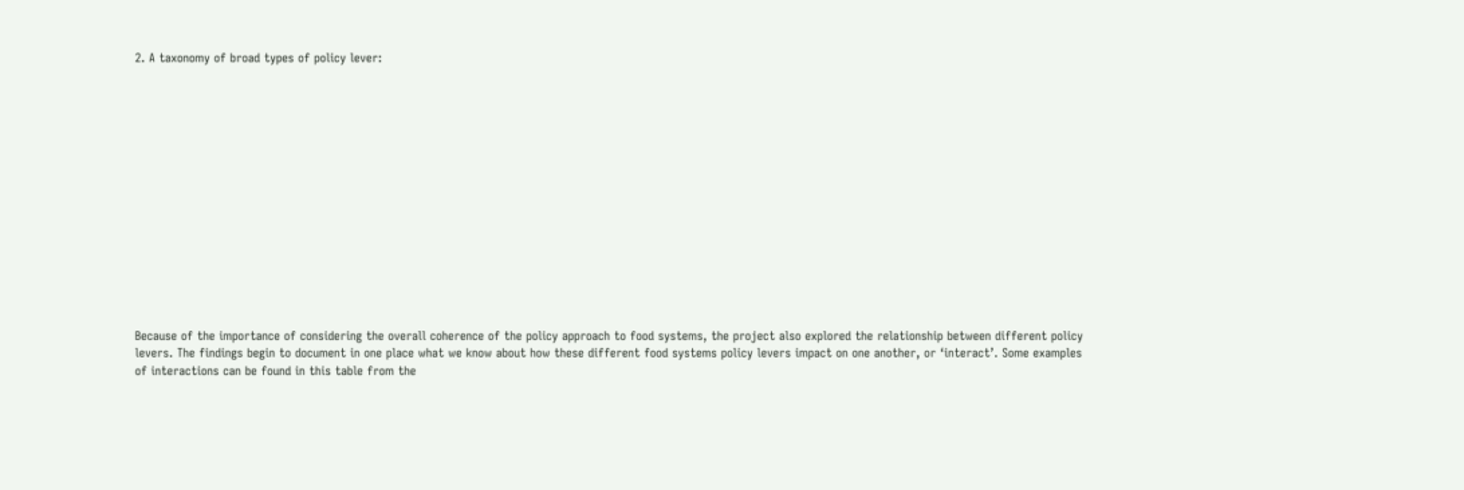2. A taxonomy of broad types of policy lever:















Because of the importance of considering the overall coherence of the policy approach to food systems, the project also explored the relationship between different policy levers. The findings begin to document in one place what we know about how these different food systems policy levers impact on one another, or ‘interact’. Some examples of interactions can be found in this table from the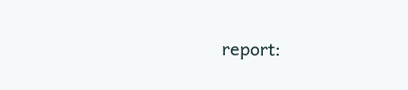report: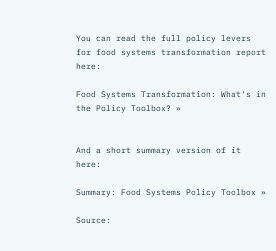You can read the full policy levers for food systems transformation report here:

Food Systems Transformation: What's in the Policy Toolbox? »


And a short summary version of it here:

Summary: Food Systems Policy Toolbox »

Source: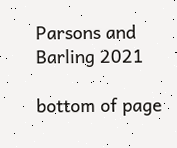Parsons and Barling 2021

bottom of page